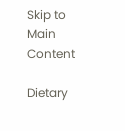Skip to Main Content

Dietary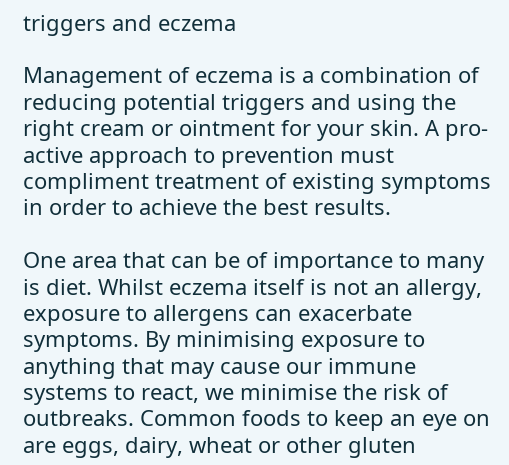triggers and eczema

Management of eczema is a combination of reducing potential triggers and using the right cream or ointment for your skin. A pro-active approach to prevention must compliment treatment of existing symptoms in order to achieve the best results.

One area that can be of importance to many is diet. Whilst eczema itself is not an allergy, exposure to allergens can exacerbate symptoms. By minimising exposure to anything that may cause our immune systems to react, we minimise the risk of outbreaks. Common foods to keep an eye on are eggs, dairy, wheat or other gluten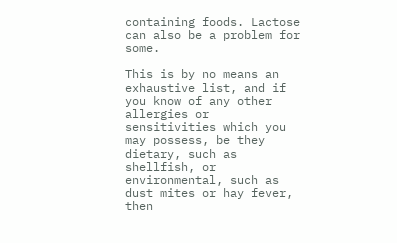containing foods. Lactose can also be a problem for some.

This is by no means an exhaustive list, and if you know of any other allergies or sensitivities which you may possess, be they dietary, such as shellfish, or environmental, such as dust mites or hay fever, then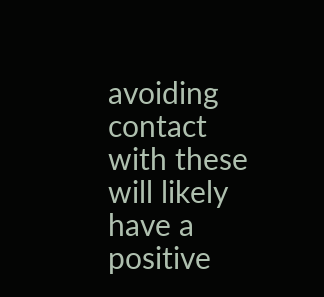avoiding contact with these will likely have a positive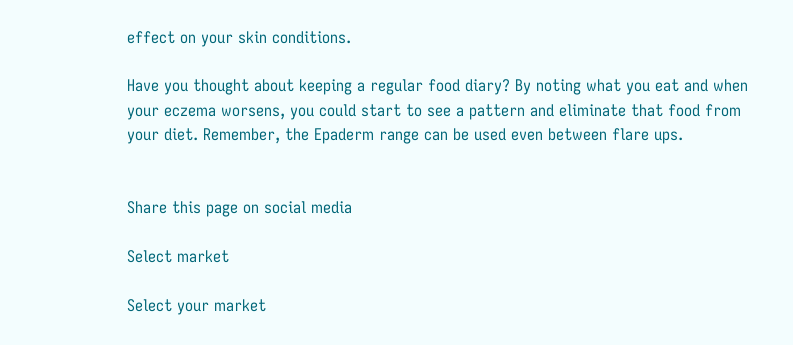effect on your skin conditions.

Have you thought about keeping a regular food diary? By noting what you eat and when your eczema worsens, you could start to see a pattern and eliminate that food from your diet. Remember, the Epaderm range can be used even between flare ups.


Share this page on social media

Select market

Select your market